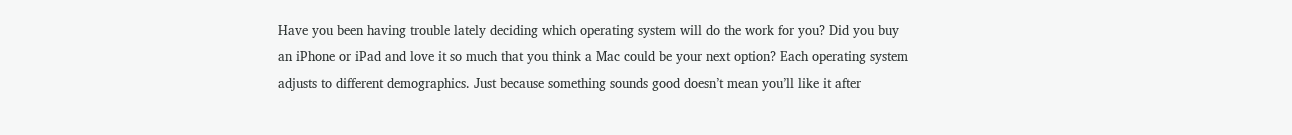Have you been having trouble lately deciding which operating system will do the work for you? Did you buy an iPhone or iPad and love it so much that you think a Mac could be your next option? Each operating system adjusts to different demographics. Just because something sounds good doesn’t mean you’ll like it after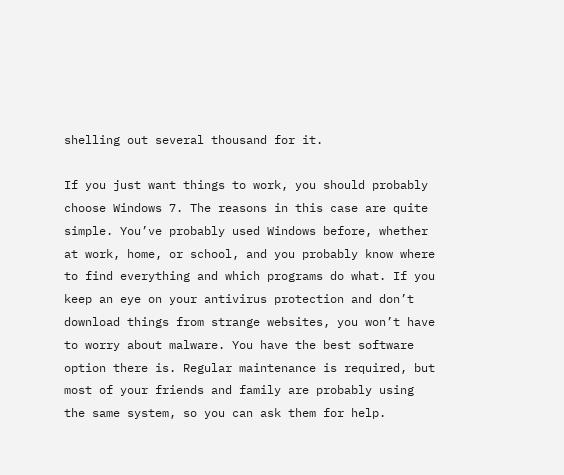shelling out several thousand for it.

If you just want things to work, you should probably choose Windows 7. The reasons in this case are quite simple. You’ve probably used Windows before, whether at work, home, or school, and you probably know where to find everything and which programs do what. If you keep an eye on your antivirus protection and don’t download things from strange websites, you won’t have to worry about malware. You have the best software option there is. Regular maintenance is required, but most of your friends and family are probably using the same system, so you can ask them for help.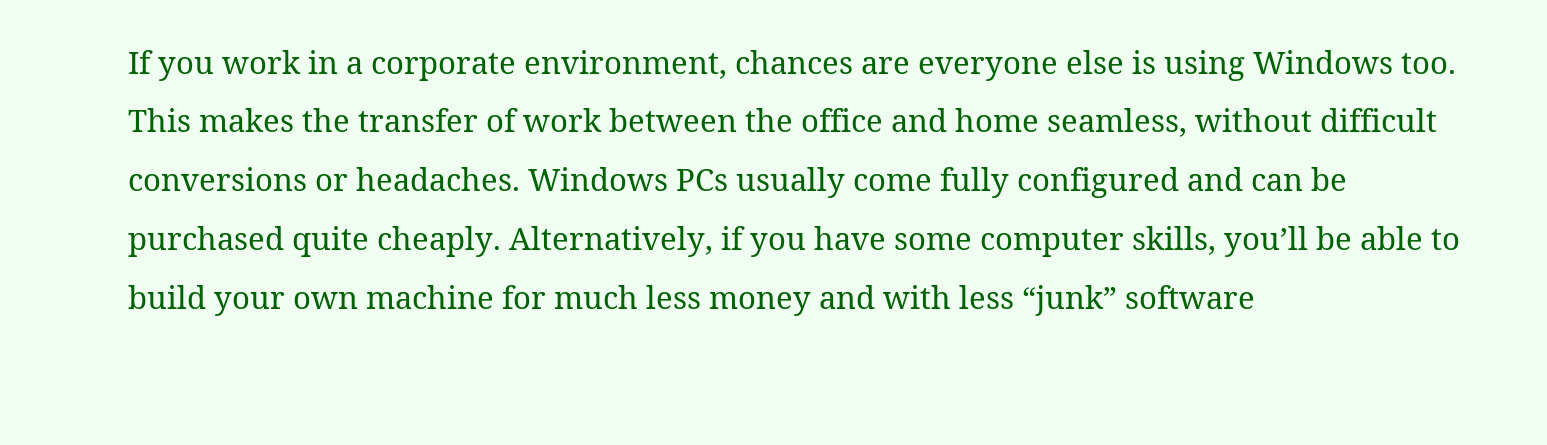If you work in a corporate environment, chances are everyone else is using Windows too. This makes the transfer of work between the office and home seamless, without difficult conversions or headaches. Windows PCs usually come fully configured and can be purchased quite cheaply. Alternatively, if you have some computer skills, you’ll be able to build your own machine for much less money and with less “junk” software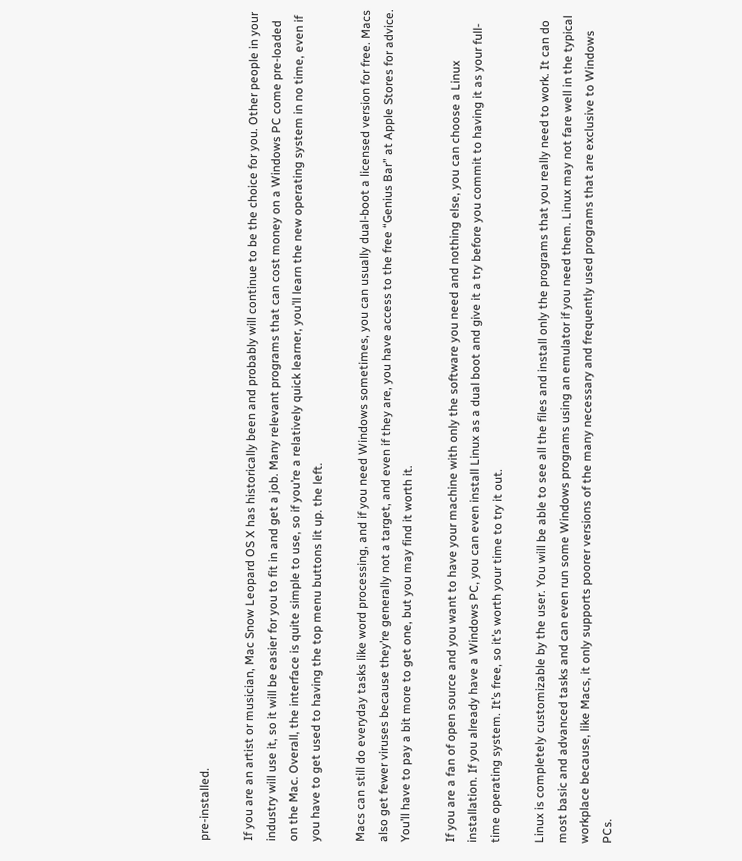pre-installed.

If you are an artist or musician, Mac Snow Leopard OS X has historically been and probably will continue to be the choice for you. Other people in your industry will use it, so it will be easier for you to fit in and get a job. Many relevant programs that can cost money on a Windows PC come pre-loaded on the Mac. Overall, the interface is quite simple to use, so if you’re a relatively quick learner, you’ll learn the new operating system in no time, even if you have to get used to having the top menu buttons lit up. the left.

Macs can still do everyday tasks like word processing, and if you need Windows sometimes, you can usually dual-boot a licensed version for free. Macs also get fewer viruses because they’re generally not a target, and even if they are, you have access to the free “Genius Bar” at Apple Stores for advice. You’ll have to pay a bit more to get one, but you may find it worth it.

If you are a fan of open source and you want to have your machine with only the software you need and nothing else, you can choose a Linux installation. If you already have a Windows PC, you can even install Linux as a dual boot and give it a try before you commit to having it as your full-time operating system. It’s free, so it’s worth your time to try it out.

Linux is completely customizable by the user. You will be able to see all the files and install only the programs that you really need to work. It can do most basic and advanced tasks and can even run some Windows programs using an emulator if you need them. Linux may not fare well in the typical workplace because, like Macs, it only supports poorer versions of the many necessary and frequently used programs that are exclusive to Windows PCs.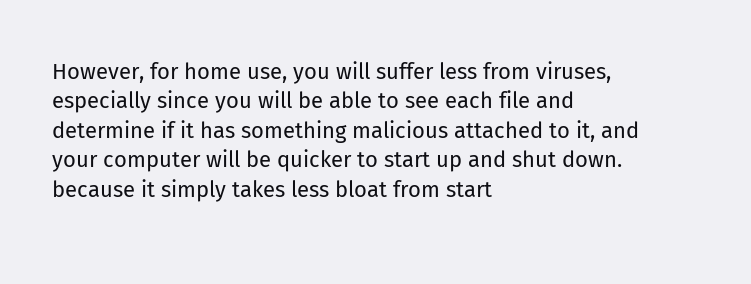However, for home use, you will suffer less from viruses, especially since you will be able to see each file and determine if it has something malicious attached to it, and your computer will be quicker to start up and shut down. because it simply takes less bloat from start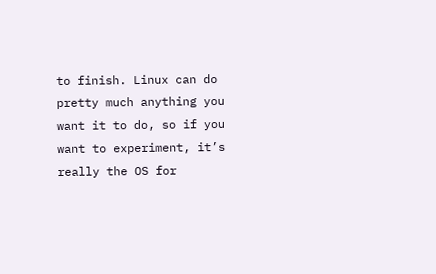to finish. Linux can do pretty much anything you want it to do, so if you want to experiment, it’s really the OS for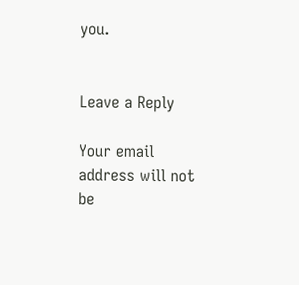you.


Leave a Reply

Your email address will not be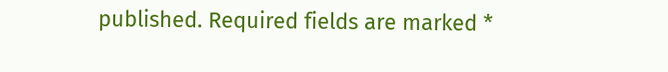published. Required fields are marked *